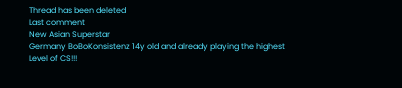Thread has been deleted
Last comment
New Asian Superstar
Germany BoBoKonsistenz 14y old and already playing the highest Level of CS!!!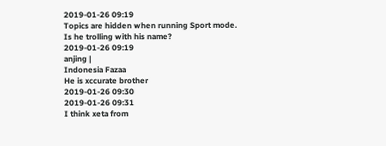2019-01-26 09:19
Topics are hidden when running Sport mode.
Is he trolling with his name?
2019-01-26 09:19
anjing |
Indonesia Fazaa
He is xccurate brother
2019-01-26 09:30
2019-01-26 09:31
I think xeta from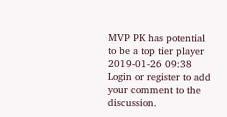MVP PK has potential to be a top tier player
2019-01-26 09:38
Login or register to add your comment to the discussion.